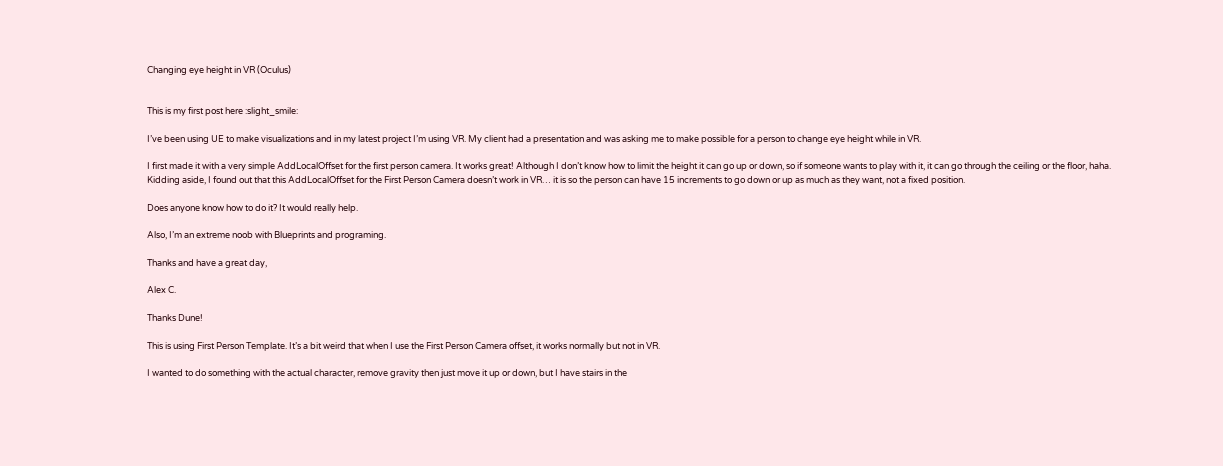Changing eye height in VR (Oculus)


This is my first post here :slight_smile:

I’ve been using UE to make visualizations and in my latest project I’m using VR. My client had a presentation and was asking me to make possible for a person to change eye height while in VR.

I first made it with a very simple AddLocalOffset for the first person camera. It works great! Although I don’t know how to limit the height it can go up or down, so if someone wants to play with it, it can go through the ceiling or the floor, haha. Kidding aside, I found out that this AddLocalOffset for the First Person Camera doesn’t work in VR… it is so the person can have 15 increments to go down or up as much as they want, not a fixed position.

Does anyone know how to do it? It would really help.

Also, I’m an extreme noob with Blueprints and programing.

Thanks and have a great day,

Alex C.

Thanks Dune!

This is using First Person Template. It’s a bit weird that when I use the First Person Camera offset, it works normally but not in VR.

I wanted to do something with the actual character, remove gravity then just move it up or down, but I have stairs in the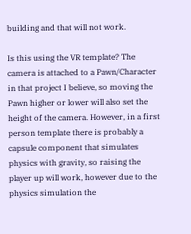building and that will not work.

Is this using the VR template? The camera is attached to a Pawn/Character in that project I believe, so moving the Pawn higher or lower will also set the height of the camera. However, in a first person template there is probably a capsule component that simulates physics with gravity, so raising the player up will work, however due to the physics simulation the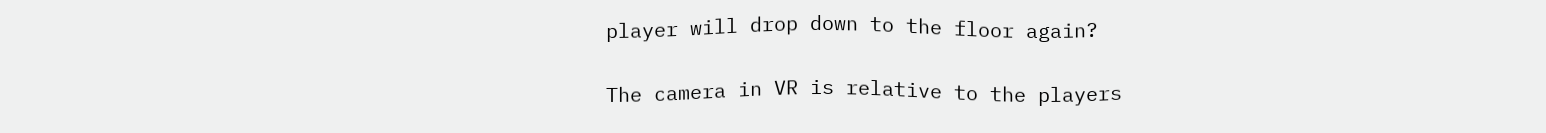player will drop down to the floor again?

The camera in VR is relative to the players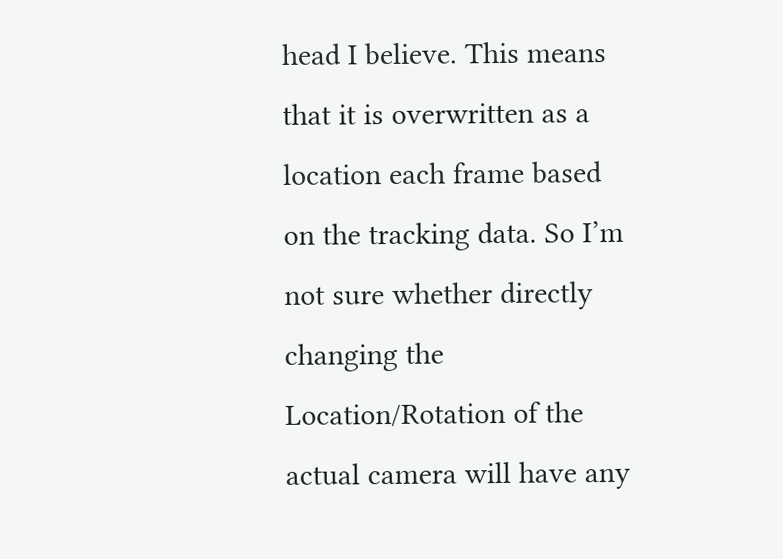head I believe. This means that it is overwritten as a location each frame based on the tracking data. So I’m not sure whether directly changing the Location/Rotation of the actual camera will have any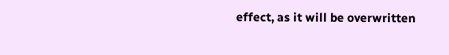effect, as it will be overwritten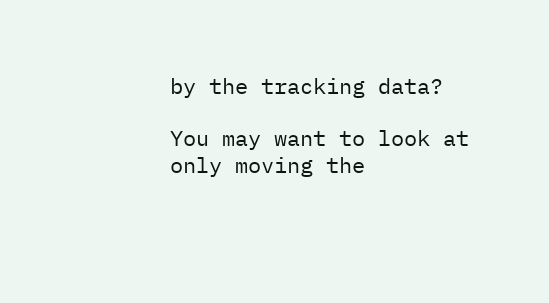by the tracking data?

You may want to look at only moving the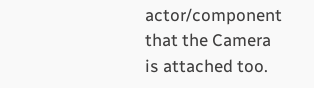actor/component that the Camera is attached too.